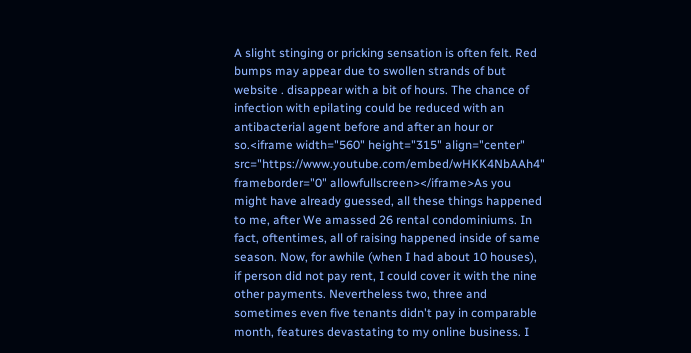A slight stinging or pricking sensation is often felt. Red bumps may appear due to swollen strands of but website . disappear with a bit of hours. The chance of infection with epilating could be reduced with an antibacterial agent before and after an hour or so.<iframe width="560" height="315" align="center" src="https://www.youtube.com/embed/wHKK4NbAAh4" frameborder="0" allowfullscreen></iframe>As you might have already guessed, all these things happened to me, after We amassed 26 rental condominiums. In fact, oftentimes, all of raising happened inside of same season. Now, for awhile (when I had about 10 houses), if person did not pay rent, I could cover it with the nine other payments. Nevertheless two, three and sometimes even five tenants didn't pay in comparable month, features devastating to my online business. I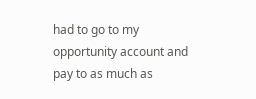had to go to my opportunity account and pay to as much as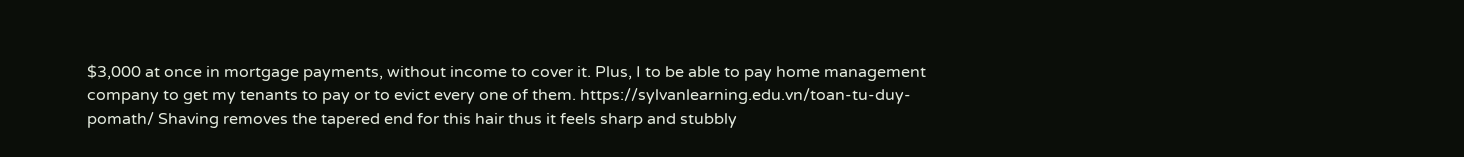$3,000 at once in mortgage payments, without income to cover it. Plus, I to be able to pay home management company to get my tenants to pay or to evict every one of them. https://sylvanlearning.edu.vn/toan-tu-duy-pomath/ Shaving removes the tapered end for this hair thus it feels sharp and stubbly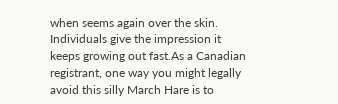when seems again over the skin. Individuals give the impression it keeps growing out fast.As a Canadian registrant, one way you might legally avoid this silly March Hare is to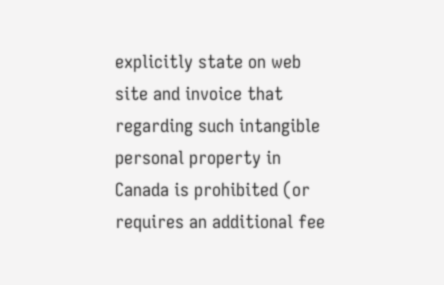explicitly state on web site and invoice that regarding such intangible personal property in Canada is prohibited (or requires an additional fee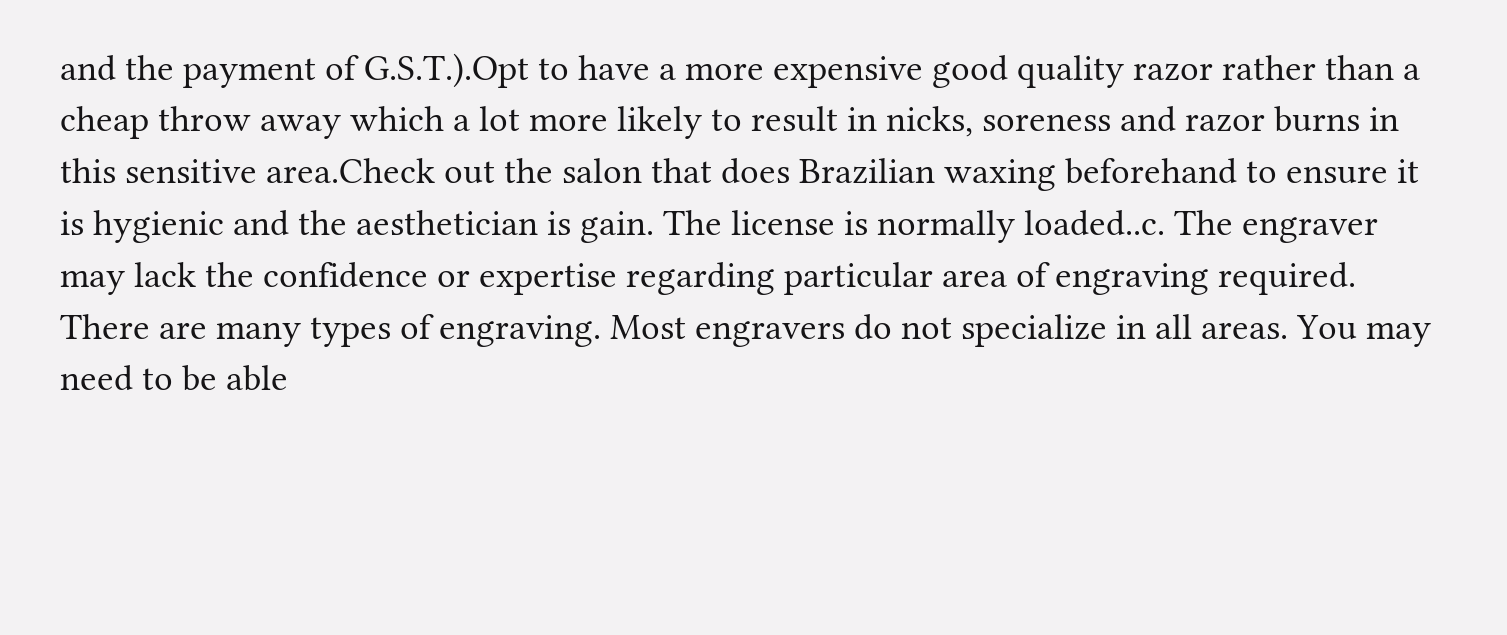and the payment of G.S.T.).Opt to have a more expensive good quality razor rather than a cheap throw away which a lot more likely to result in nicks, soreness and razor burns in this sensitive area.Check out the salon that does Brazilian waxing beforehand to ensure it is hygienic and the aesthetician is gain. The license is normally loaded..c. The engraver may lack the confidence or expertise regarding particular area of engraving required. There are many types of engraving. Most engravers do not specialize in all areas. You may need to be able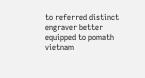to referred distinct engraver better equipped to pomath vietnam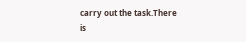carry out the task.There is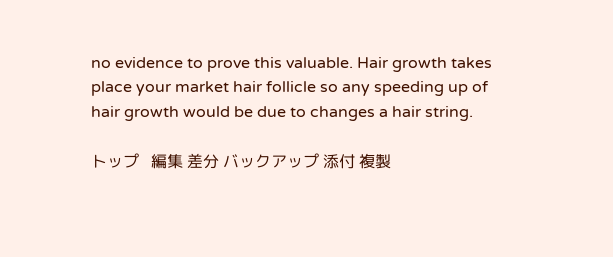no evidence to prove this valuable. Hair growth takes place your market hair follicle so any speeding up of hair growth would be due to changes a hair string.

トップ   編集 差分 バックアップ 添付 複製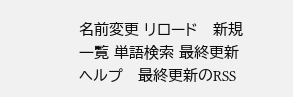名前変更 リロード   新規 一覧 単語検索 最終更新   ヘルプ   最終更新のRSS